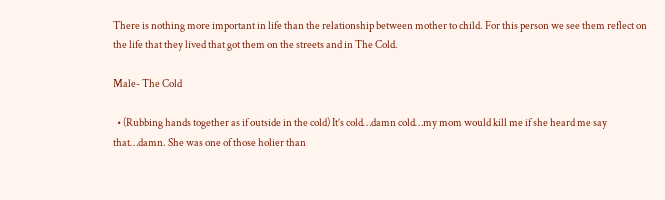There is nothing more important in life than the relationship between mother to child. For this person we see them reflect on the life that they lived that got them on the streets and in The Cold.

Male- The Cold

  • (Rubbing hands together as if outside in the cold) It’s cold…damn cold…my mom would kill me if she heard me say that…damn. She was one of those holier than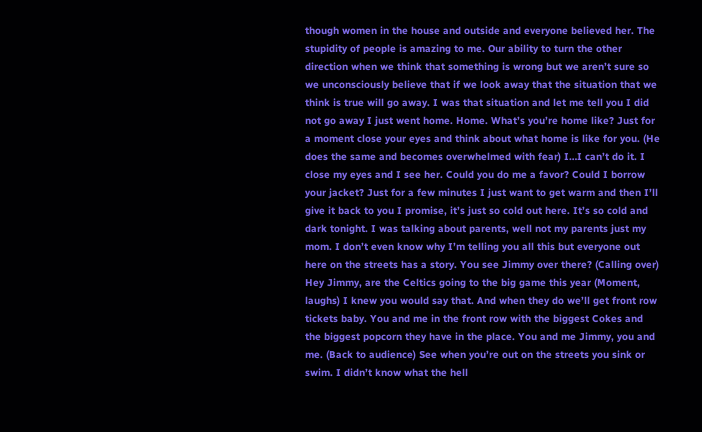though women in the house and outside and everyone believed her. The stupidity of people is amazing to me. Our ability to turn the other direction when we think that something is wrong but we aren’t sure so we unconsciously believe that if we look away that the situation that we think is true will go away. I was that situation and let me tell you I did not go away I just went home. Home. What’s you’re home like? Just for a moment close your eyes and think about what home is like for you. (He does the same and becomes overwhelmed with fear) I…I can’t do it. I close my eyes and I see her. Could you do me a favor? Could I borrow your jacket? Just for a few minutes I just want to get warm and then I’ll give it back to you I promise, it’s just so cold out here. It’s so cold and dark tonight. I was talking about parents, well not my parents just my mom. I don’t even know why I’m telling you all this but everyone out here on the streets has a story. You see Jimmy over there? (Calling over) Hey Jimmy, are the Celtics going to the big game this year (Moment, laughs) I knew you would say that. And when they do we’ll get front row tickets baby. You and me in the front row with the biggest Cokes and the biggest popcorn they have in the place. You and me Jimmy, you and me. (Back to audience) See when you’re out on the streets you sink or swim. I didn’t know what the hell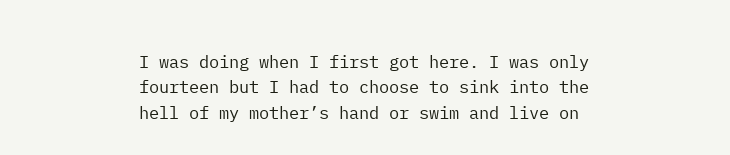I was doing when I first got here. I was only fourteen but I had to choose to sink into the hell of my mother’s hand or swim and live on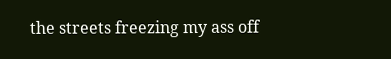the streets freezing my ass off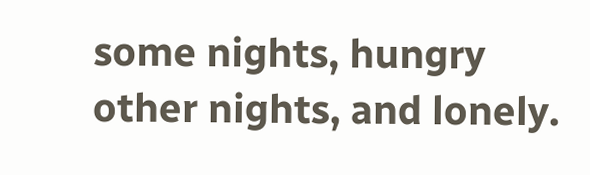some nights, hungry other nights, and lonely.